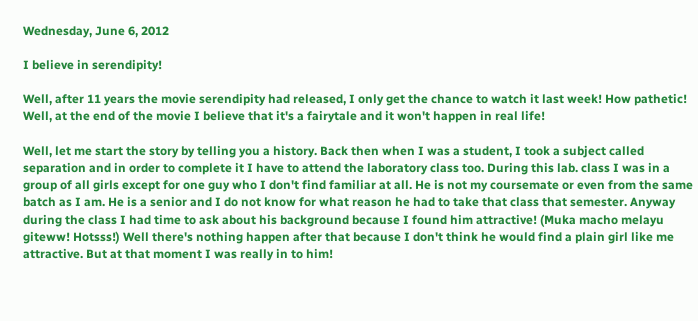Wednesday, June 6, 2012

I believe in serendipity!

Well, after 11 years the movie serendipity had released, I only get the chance to watch it last week! How pathetic! Well, at the end of the movie I believe that it's a fairytale and it won't happen in real life!

Well, let me start the story by telling you a history. Back then when I was a student, I took a subject called separation and in order to complete it I have to attend the laboratory class too. During this lab. class I was in a group of all girls except for one guy who I don't find familiar at all. He is not my coursemate or even from the same batch as I am. He is a senior and I do not know for what reason he had to take that class that semester. Anyway during the class I had time to ask about his background because I found him attractive! (Muka macho melayu giteww! Hotsss!) Well there's nothing happen after that because I don't think he would find a plain girl like me attractive. But at that moment I was really in to him!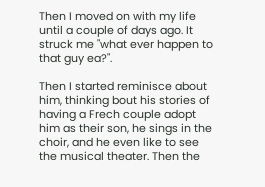Then I moved on with my life until a couple of days ago. It struck me "what ever happen to that guy ea?".

Then I started reminisce about him, thinking bout his stories of having a Frech couple adopt him as their son, he sings in the choir, and he even like to see the musical theater. Then the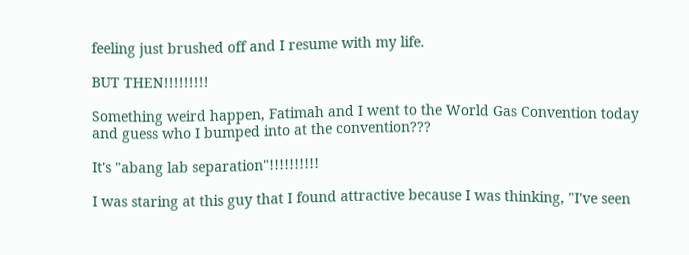feeling just brushed off and I resume with my life.

BUT THEN!!!!!!!!!

Something weird happen, Fatimah and I went to the World Gas Convention today and guess who I bumped into at the convention???

It's "abang lab separation"!!!!!!!!!!

I was staring at this guy that I found attractive because I was thinking, "I've seen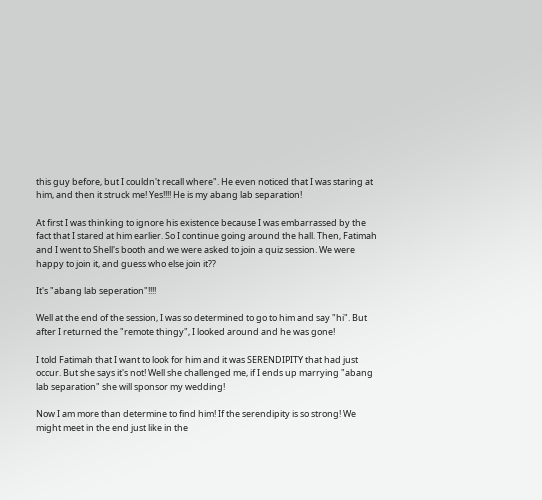this guy before, but I couldn't recall where". He even noticed that I was staring at him, and then it struck me! Yes!!!! He is my abang lab separation!

At first I was thinking to ignore his existence because I was embarrassed by the fact that I stared at him earlier. So I continue going around the hall. Then, Fatimah and I went to Shell's booth and we were asked to join a quiz session. We were happy to join it, and guess who else join it??

It's "abang lab seperation"!!!!

Well at the end of the session, I was so determined to go to him and say "hi". But after I returned the "remote thingy", I looked around and he was gone!

I told Fatimah that I want to look for him and it was SERENDIPITY that had just occur. But she says it's not! Well she challenged me, if I ends up marrying "abang lab separation" she will sponsor my wedding!

Now I am more than determine to find him! If the serendipity is so strong! We might meet in the end just like in the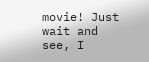movie! Just wait and see, I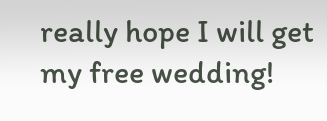really hope I will get my free wedding!